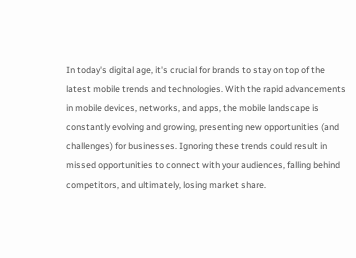In today's digital age, it's crucial for brands to stay on top of the latest mobile trends and technologies. With the rapid advancements in mobile devices, networks, and apps, the mobile landscape is constantly evolving and growing, presenting new opportunities (and challenges) for businesses. Ignoring these trends could result in missed opportunities to connect with your audiences, falling behind competitors, and ultimately, losing market share.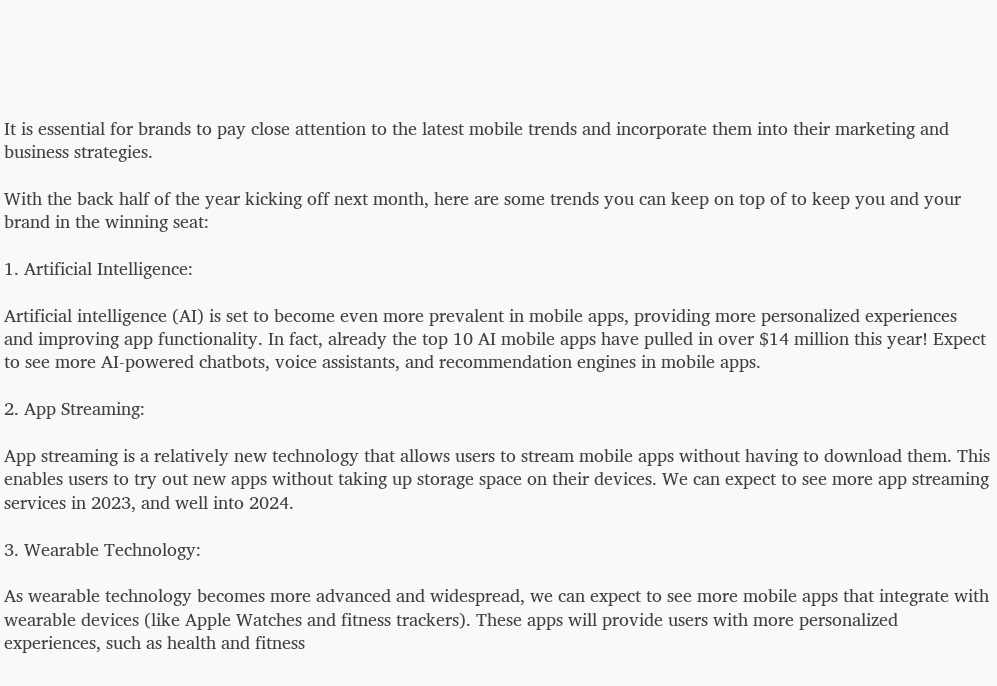It is essential for brands to pay close attention to the latest mobile trends and incorporate them into their marketing and business strategies.

With the back half of the year kicking off next month, here are some trends you can keep on top of to keep you and your brand in the winning seat:

1. Artificial Intelligence:

Artificial intelligence (AI) is set to become even more prevalent in mobile apps, providing more personalized experiences and improving app functionality. In fact, already the top 10 AI mobile apps have pulled in over $14 million this year! Expect to see more AI-powered chatbots, voice assistants, and recommendation engines in mobile apps.

2. App Streaming:

App streaming is a relatively new technology that allows users to stream mobile apps without having to download them. This enables users to try out new apps without taking up storage space on their devices. We can expect to see more app streaming services in 2023, and well into 2024.

3. Wearable Technology:

As wearable technology becomes more advanced and widespread, we can expect to see more mobile apps that integrate with wearable devices (like Apple Watches and fitness trackers). These apps will provide users with more personalized experiences, such as health and fitness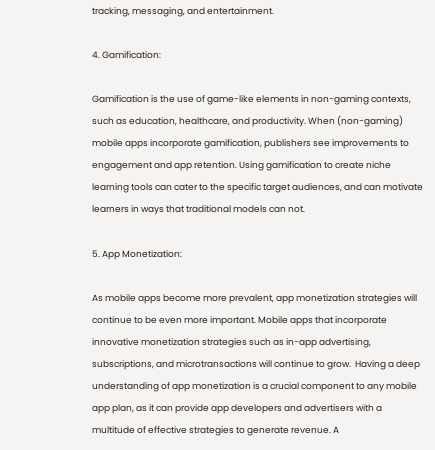tracking, messaging, and entertainment.

4. Gamification:

Gamification is the use of game-like elements in non-gaming contexts, such as education, healthcare, and productivity. When (non-gaming) mobile apps incorporate gamification, publishers see improvements to engagement and app retention. Using gamification to create niche learning tools can cater to the specific target audiences, and can motivate learners in ways that traditional models can not.

5. App Monetization:

As mobile apps become more prevalent, app monetization strategies will continue to be even more important. Mobile apps that incorporate innovative monetization strategies such as in-app advertising, subscriptions, and microtransactions will continue to grow.  Having a deep understanding of app monetization is a crucial component to any mobile app plan, as it can provide app developers and advertisers with a multitude of effective strategies to generate revenue. A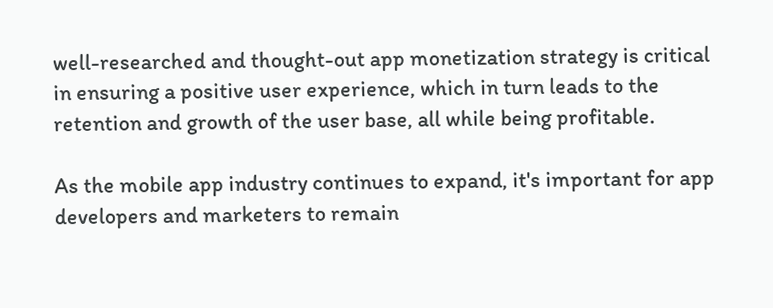well-researched and thought-out app monetization strategy is critical in ensuring a positive user experience, which in turn leads to the retention and growth of the user base, all while being profitable.

As the mobile app industry continues to expand, it's important for app developers and marketers to remain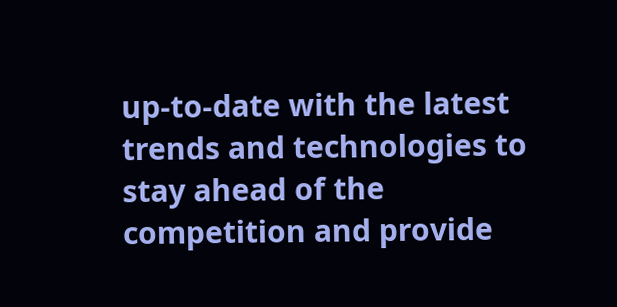up-to-date with the latest trends and technologies to stay ahead of the competition and provide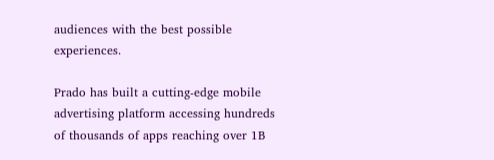audiences with the best possible experiences.

Prado has built a cutting-edge mobile advertising platform accessing hundreds of thousands of apps reaching over 1B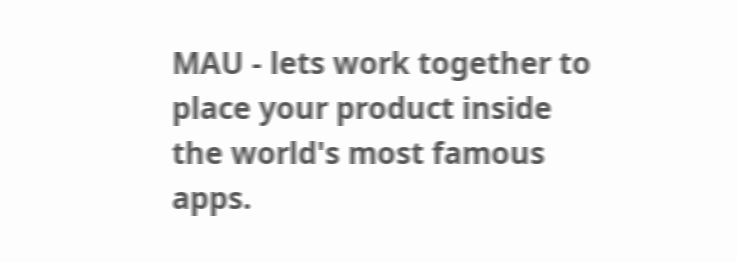MAU - lets work together to place your product inside the world's most famous apps.